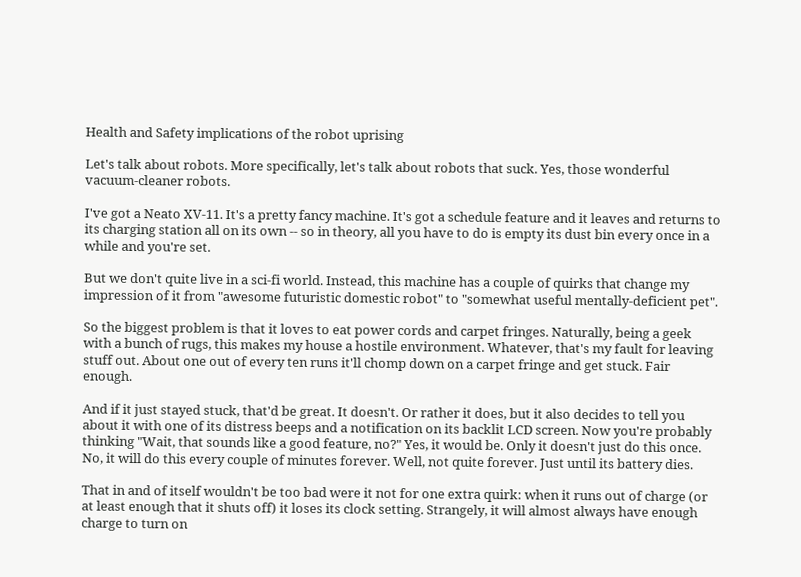Health and Safety implications of the robot uprising

Let's talk about robots. More specifically, let's talk about robots that suck. Yes, those wonderful vacuum-cleaner robots.

I've got a Neato XV-11. It's a pretty fancy machine. It's got a schedule feature and it leaves and returns to its charging station all on its own -- so in theory, all you have to do is empty its dust bin every once in a while and you're set.

But we don't quite live in a sci-fi world. Instead, this machine has a couple of quirks that change my impression of it from "awesome futuristic domestic robot" to "somewhat useful mentally-deficient pet".

So the biggest problem is that it loves to eat power cords and carpet fringes. Naturally, being a geek with a bunch of rugs, this makes my house a hostile environment. Whatever, that's my fault for leaving stuff out. About one out of every ten runs it'll chomp down on a carpet fringe and get stuck. Fair enough.

And if it just stayed stuck, that'd be great. It doesn't. Or rather it does, but it also decides to tell you about it with one of its distress beeps and a notification on its backlit LCD screen. Now you're probably thinking "Wait, that sounds like a good feature, no?" Yes, it would be. Only it doesn't just do this once. No, it will do this every couple of minutes forever. Well, not quite forever. Just until its battery dies.

That in and of itself wouldn't be too bad were it not for one extra quirk: when it runs out of charge (or at least enough that it shuts off) it loses its clock setting. Strangely, it will almost always have enough charge to turn on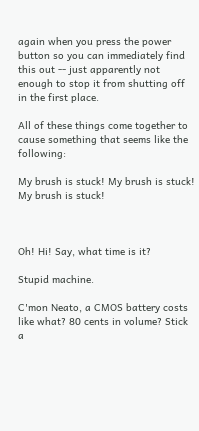again when you press the power button so you can immediately find this out -- just apparently not enough to stop it from shutting off in the first place.

All of these things come together to cause something that seems like the following:

My brush is stuck! My brush is stuck! My brush is stuck!



Oh! Hi! Say, what time is it?

Stupid machine.

C'mon Neato, a CMOS battery costs like what? 80 cents in volume? Stick a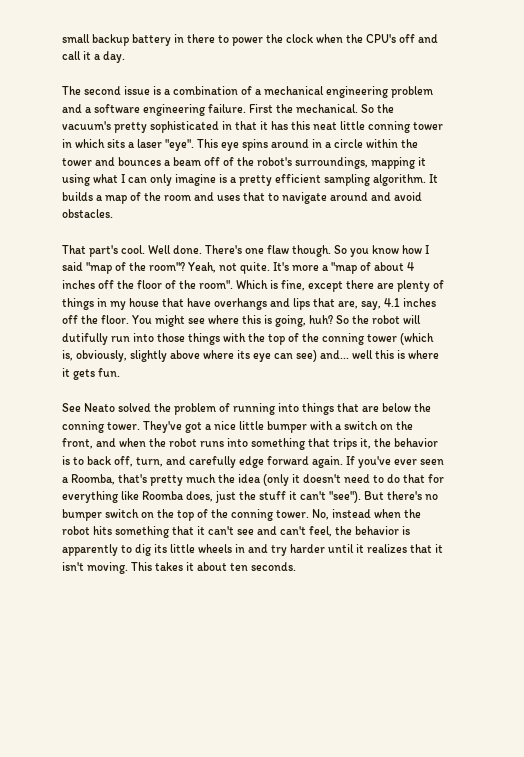small backup battery in there to power the clock when the CPU's off and call it a day.

The second issue is a combination of a mechanical engineering problem and a software engineering failure. First the mechanical. So the vacuum's pretty sophisticated in that it has this neat little conning tower in which sits a laser "eye". This eye spins around in a circle within the tower and bounces a beam off of the robot's surroundings, mapping it using what I can only imagine is a pretty efficient sampling algorithm. It builds a map of the room and uses that to navigate around and avoid obstacles.

That part's cool. Well done. There's one flaw though. So you know how I said "map of the room"? Yeah, not quite. It's more a "map of about 4 inches off the floor of the room". Which is fine, except there are plenty of things in my house that have overhangs and lips that are, say, 4.1 inches off the floor. You might see where this is going, huh? So the robot will dutifully run into those things with the top of the conning tower (which is, obviously, slightly above where its eye can see) and... well this is where it gets fun.

See Neato solved the problem of running into things that are below the conning tower. They've got a nice little bumper with a switch on the front, and when the robot runs into something that trips it, the behavior is to back off, turn, and carefully edge forward again. If you've ever seen a Roomba, that's pretty much the idea (only it doesn't need to do that for everything like Roomba does, just the stuff it can't "see"). But there's no bumper switch on the top of the conning tower. No, instead when the robot hits something that it can't see and can't feel, the behavior is apparently to dig its little wheels in and try harder until it realizes that it isn't moving. This takes it about ten seconds.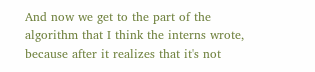And now we get to the part of the algorithm that I think the interns wrote, because after it realizes that it's not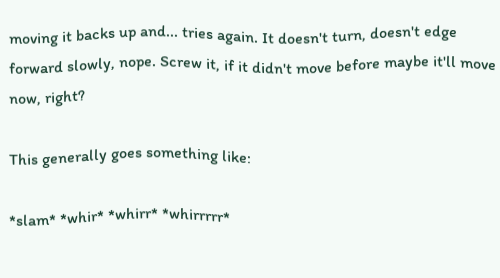moving it backs up and... tries again. It doesn't turn, doesn't edge forward slowly, nope. Screw it, if it didn't move before maybe it'll move now, right?

This generally goes something like:

*slam* *whir* *whirr* *whirrrrr*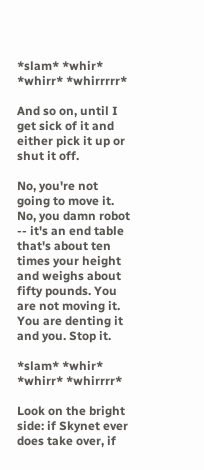*slam* *whir* *whirr* *whirrrrr*

And so on, until I get sick of it and either pick it up or shut it off.

No, you're not going to move it. No, you damn robot -- it's an end table that's about ten times your height and weighs about fifty pounds. You are not moving it. You are denting it and you. Stop it.

*slam* *whir* *whirr* *whirrrr*

Look on the bright side: if Skynet ever does take over, if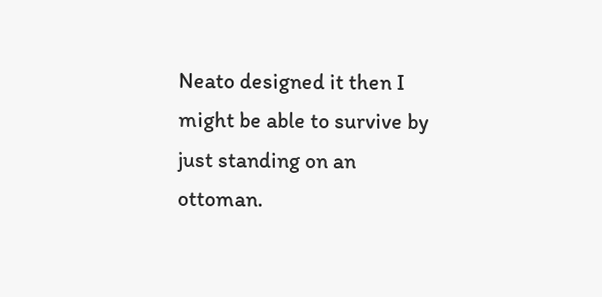Neato designed it then I might be able to survive by just standing on an ottoman.